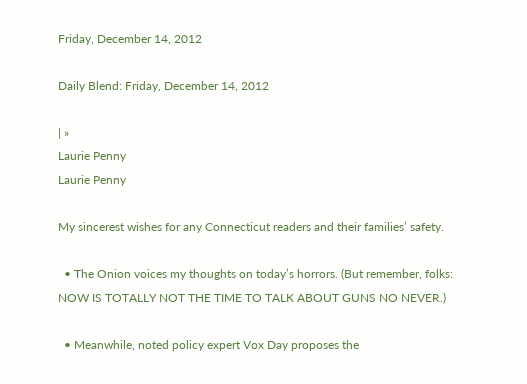Friday, December 14, 2012

Daily Blend: Friday, December 14, 2012

| »
Laurie Penny
Laurie Penny

My sincerest wishes for any Connecticut readers and their families’ safety.

  • The Onion voices my thoughts on today’s horrors. (But remember, folks: NOW IS TOTALLY NOT THE TIME TO TALK ABOUT GUNS NO NEVER.)

  • Meanwhile, noted policy expert Vox Day proposes the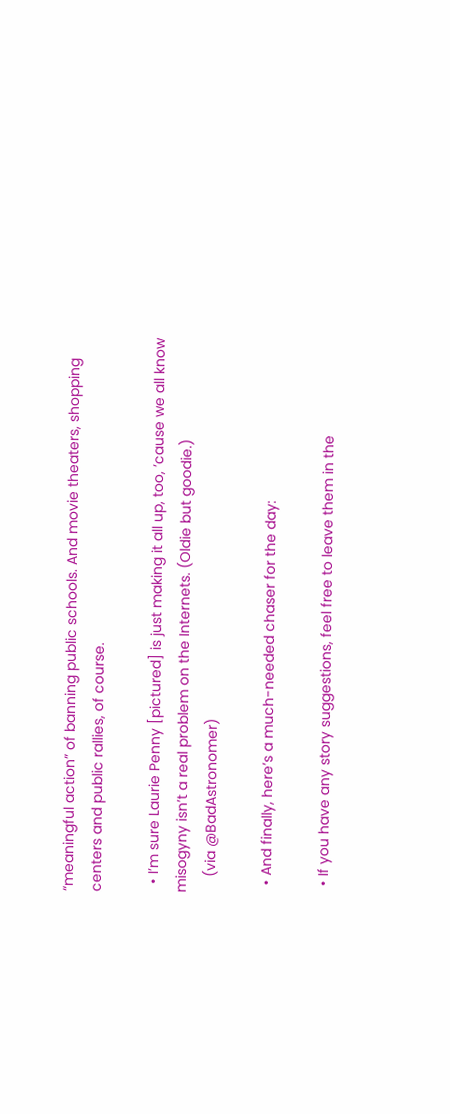“meaningful action” of banning public schools. And movie theaters, shopping centers and public rallies, of course.

  • I’m sure Laurie Penny [pictured] is just making it all up, too, ’cause we all know misogyny isn’t a real problem on the Internets. (Oldie but goodie.)
    (via @BadAstronomer)

  • And finally, here’s a much-needed chaser for the day:

  • If you have any story suggestions, feel free to leave them in the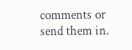comments or send them in.